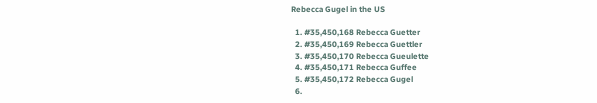Rebecca Gugel in the US

  1. #35,450,168 Rebecca Guetter
  2. #35,450,169 Rebecca Guettler
  3. #35,450,170 Rebecca Gueulette
  4. #35,450,171 Rebecca Guffee
  5. #35,450,172 Rebecca Gugel
  6.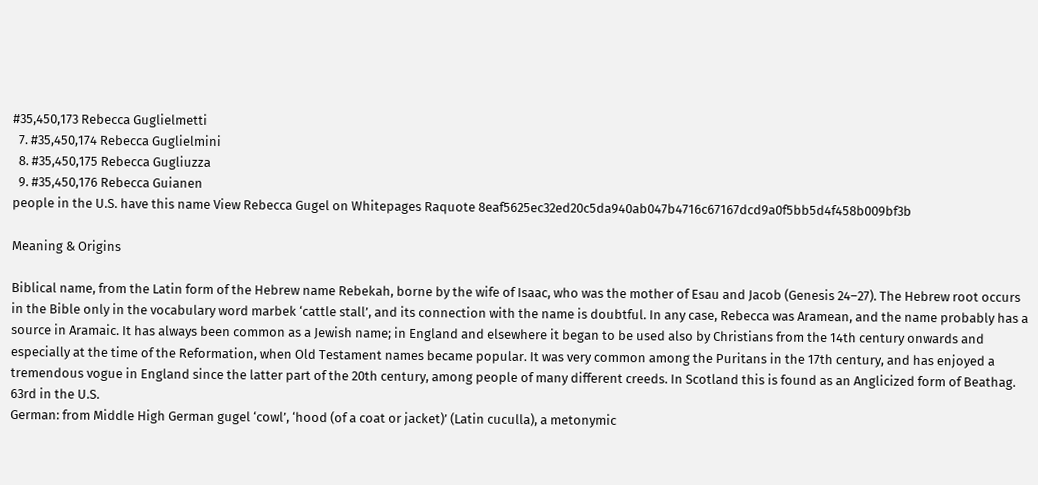#35,450,173 Rebecca Guglielmetti
  7. #35,450,174 Rebecca Guglielmini
  8. #35,450,175 Rebecca Gugliuzza
  9. #35,450,176 Rebecca Guianen
people in the U.S. have this name View Rebecca Gugel on Whitepages Raquote 8eaf5625ec32ed20c5da940ab047b4716c67167dcd9a0f5bb5d4f458b009bf3b

Meaning & Origins

Biblical name, from the Latin form of the Hebrew name Rebekah, borne by the wife of Isaac, who was the mother of Esau and Jacob (Genesis 24–27). The Hebrew root occurs in the Bible only in the vocabulary word marbek ‘cattle stall’, and its connection with the name is doubtful. In any case, Rebecca was Aramean, and the name probably has a source in Aramaic. It has always been common as a Jewish name; in England and elsewhere it began to be used also by Christians from the 14th century onwards and especially at the time of the Reformation, when Old Testament names became popular. It was very common among the Puritans in the 17th century, and has enjoyed a tremendous vogue in England since the latter part of the 20th century, among people of many different creeds. In Scotland this is found as an Anglicized form of Beathag.
63rd in the U.S.
German: from Middle High German gugel ‘cowl’, ‘hood (of a coat or jacket)’ (Latin cuculla), a metonymic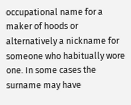occupational name for a maker of hoods or alternatively a nickname for someone who habitually wore one. In some cases the surname may have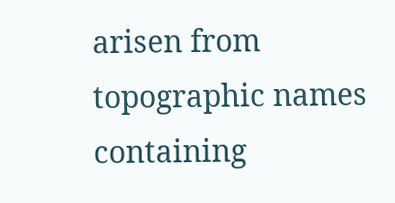arisen from topographic names containing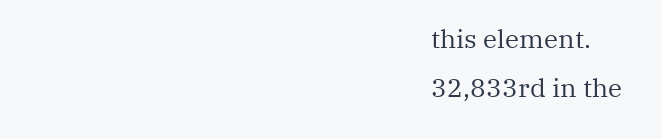this element.
32,833rd in the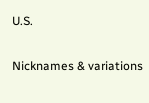U.S.

Nicknames & variations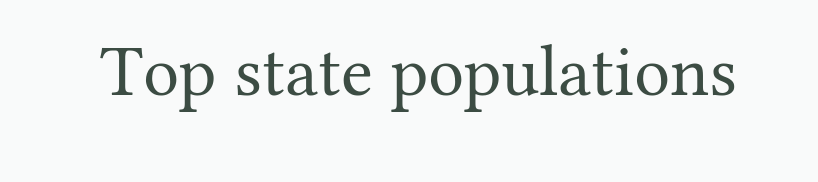Top state populations